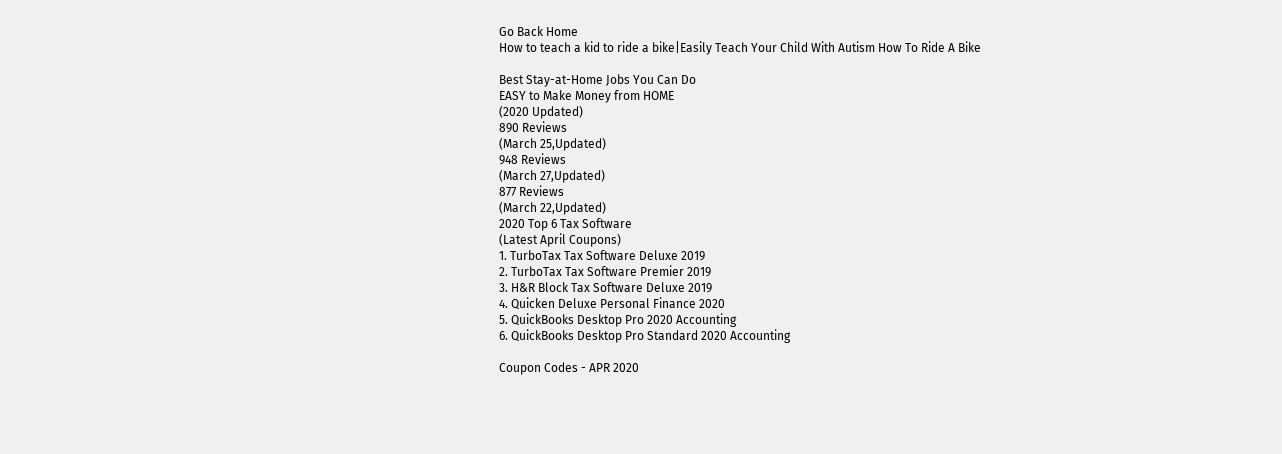Go Back Home
How to teach a kid to ride a bike|Easily Teach Your Child With Autism How To Ride A Bike

Best Stay-at-Home Jobs You Can Do
EASY to Make Money from HOME
(2020 Updated)
890 Reviews
(March 25,Updated)
948 Reviews
(March 27,Updated)
877 Reviews
(March 22,Updated)
2020 Top 6 Tax Software
(Latest April Coupons)
1. TurboTax Tax Software Deluxe 2019
2. TurboTax Tax Software Premier 2019
3. H&R Block Tax Software Deluxe 2019
4. Quicken Deluxe Personal Finance 2020
5. QuickBooks Desktop Pro 2020 Accounting
6. QuickBooks Desktop Pro Standard 2020 Accounting

Coupon Codes - APR 2020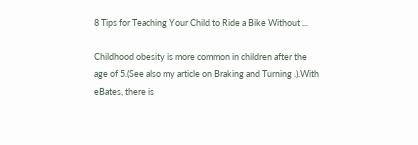8 Tips for Teaching Your Child to Ride a Bike Without ...

Childhood obesity is more common in children after the age of 5.(See also my article on Braking and Turning .).With eBates, there is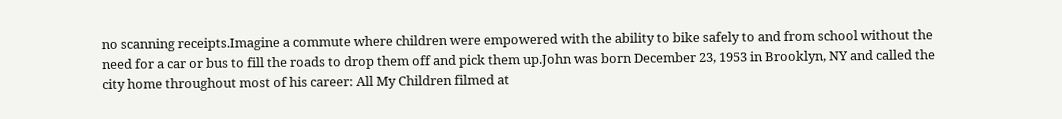no scanning receipts.Imagine a commute where children were empowered with the ability to bike safely to and from school without the need for a car or bus to fill the roads to drop them off and pick them up.John was born December 23, 1953 in Brooklyn, NY and called the city home throughout most of his career: All My Children filmed at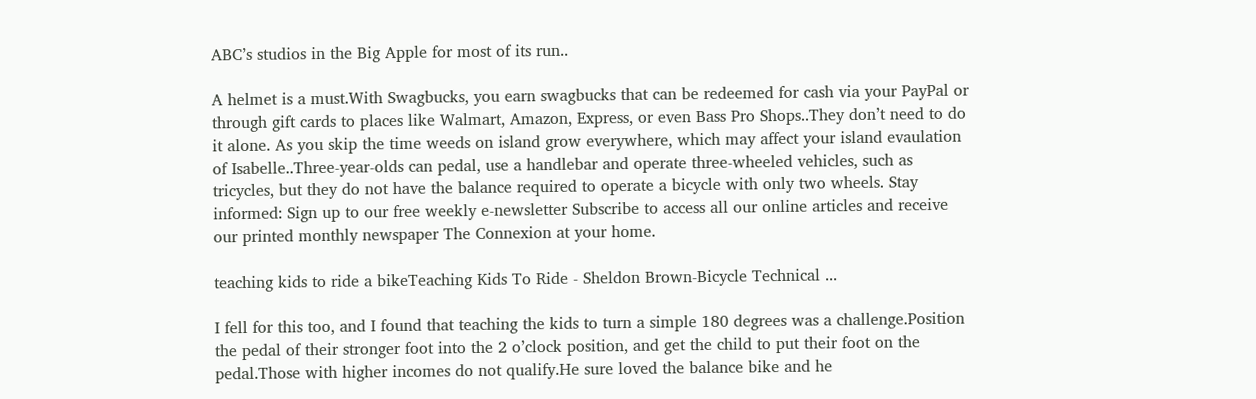ABC’s studios in the Big Apple for most of its run..

A helmet is a must.With Swagbucks, you earn swagbucks that can be redeemed for cash via your PayPal or through gift cards to places like Walmart, Amazon, Express, or even Bass Pro Shops..They don’t need to do it alone. As you skip the time weeds on island grow everywhere, which may affect your island evaulation of Isabelle..Three-year-olds can pedal, use a handlebar and operate three-wheeled vehicles, such as tricycles, but they do not have the balance required to operate a bicycle with only two wheels. Stay informed: Sign up to our free weekly e-newsletter Subscribe to access all our online articles and receive our printed monthly newspaper The Connexion at your home.

teaching kids to ride a bikeTeaching Kids To Ride - Sheldon Brown-Bicycle Technical ...

I fell for this too, and I found that teaching the kids to turn a simple 180 degrees was a challenge.Position the pedal of their stronger foot into the 2 o’clock position, and get the child to put their foot on the pedal.Those with higher incomes do not qualify.He sure loved the balance bike and he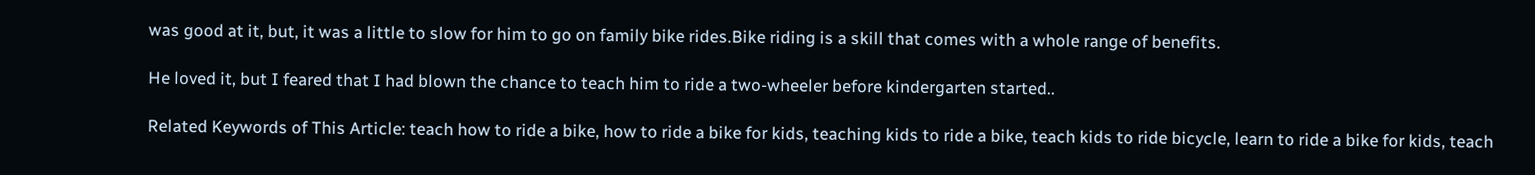was good at it, but, it was a little to slow for him to go on family bike rides.Bike riding is a skill that comes with a whole range of benefits.

He loved it, but I feared that I had blown the chance to teach him to ride a two-wheeler before kindergarten started..

Related Keywords of This Article: teach how to ride a bike, how to ride a bike for kids, teaching kids to ride a bike, teach kids to ride bicycle, learn to ride a bike for kids, teach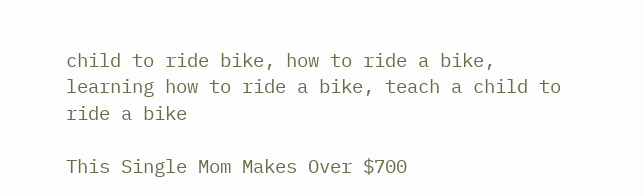child to ride bike, how to ride a bike, learning how to ride a bike, teach a child to ride a bike

This Single Mom Makes Over $700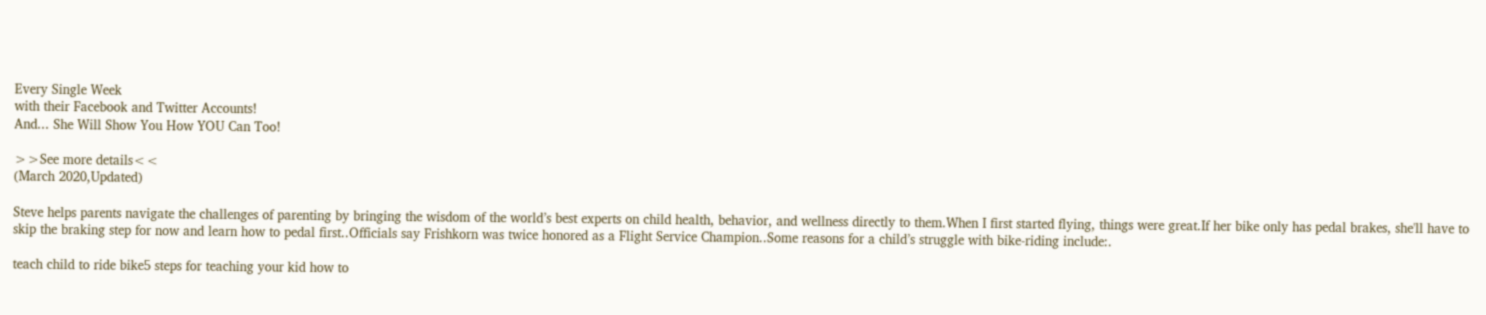Every Single Week
with their Facebook and Twitter Accounts!
And... She Will Show You How YOU Can Too!

>>See more details<<
(March 2020,Updated)

Steve helps parents navigate the challenges of parenting by bringing the wisdom of the world’s best experts on child health, behavior, and wellness directly to them.When I first started flying, things were great.If her bike only has pedal brakes, she'll have to skip the braking step for now and learn how to pedal first..Officials say Frishkorn was twice honored as a Flight Service Champion..Some reasons for a child’s struggle with bike-riding include:.

teach child to ride bike5 steps for teaching your kid how to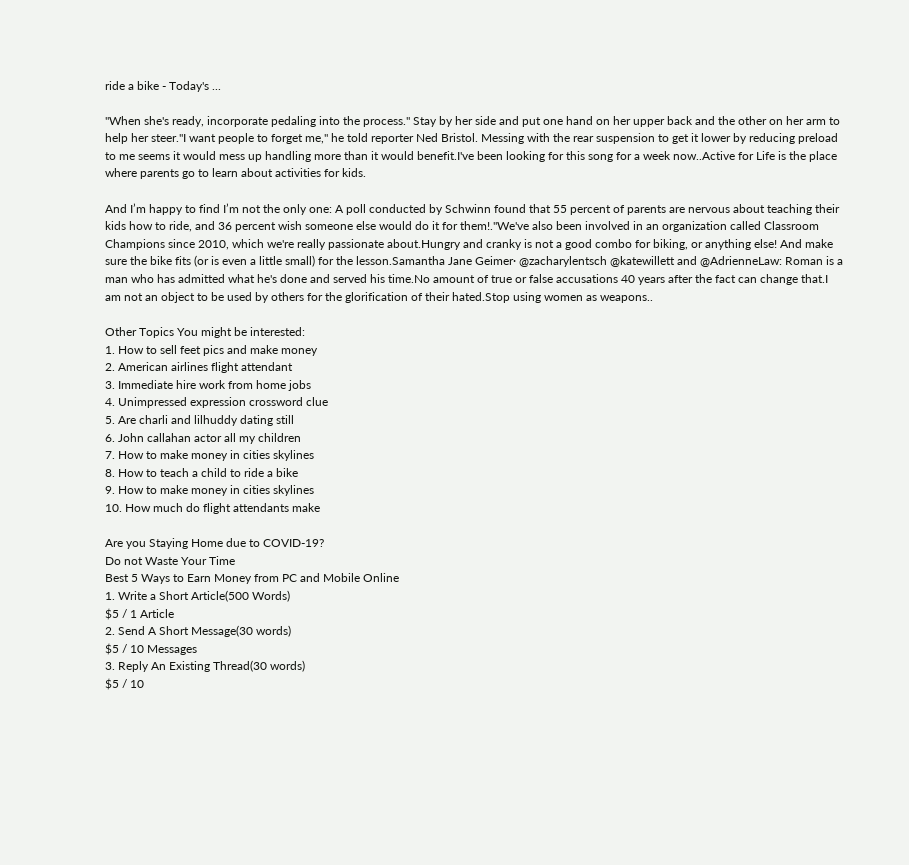ride a bike - Today's ...

"When she's ready, incorporate pedaling into the process." Stay by her side and put one hand on her upper back and the other on her arm to help her steer."I want people to forget me," he told reporter Ned Bristol. Messing with the rear suspension to get it lower by reducing preload to me seems it would mess up handling more than it would benefit.I've been looking for this song for a week now..Active for Life is the place where parents go to learn about activities for kids.

And I’m happy to find I’m not the only one: A poll conducted by Schwinn found that 55 percent of parents are nervous about teaching their kids how to ride, and 36 percent wish someone else would do it for them!."We've also been involved in an organization called Classroom Champions since 2010, which we're really passionate about.Hungry and cranky is not a good combo for biking, or anything else! And make sure the bike fits (or is even a little small) for the lesson.Samantha Jane Geimer· @zacharylentsch @katewillett and @AdrienneLaw: Roman is a man who has admitted what he's done and served his time.No amount of true or false accusations 40 years after the fact can change that.I am not an object to be used by others for the glorification of their hated.Stop using women as weapons..

Other Topics You might be interested:
1. How to sell feet pics and make money
2. American airlines flight attendant
3. Immediate hire work from home jobs
4. Unimpressed expression crossword clue
5. Are charli and lilhuddy dating still
6. John callahan actor all my children
7. How to make money in cities skylines
8. How to teach a child to ride a bike
9. How to make money in cities skylines
10. How much do flight attendants make

Are you Staying Home due to COVID-19?
Do not Waste Your Time
Best 5 Ways to Earn Money from PC and Mobile Online
1. Write a Short Article(500 Words)
$5 / 1 Article
2. Send A Short Message(30 words)
$5 / 10 Messages
3. Reply An Existing Thread(30 words)
$5 / 10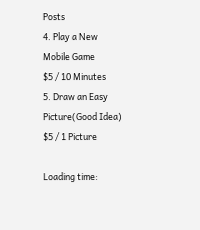Posts
4. Play a New Mobile Game
$5 / 10 Minutes
5. Draw an Easy Picture(Good Idea)
$5 / 1 Picture

Loading time: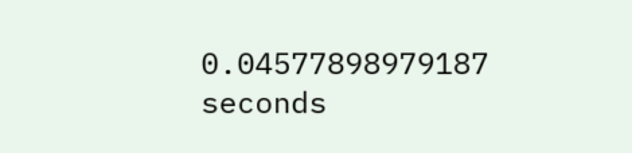0.04577898979187 seconds